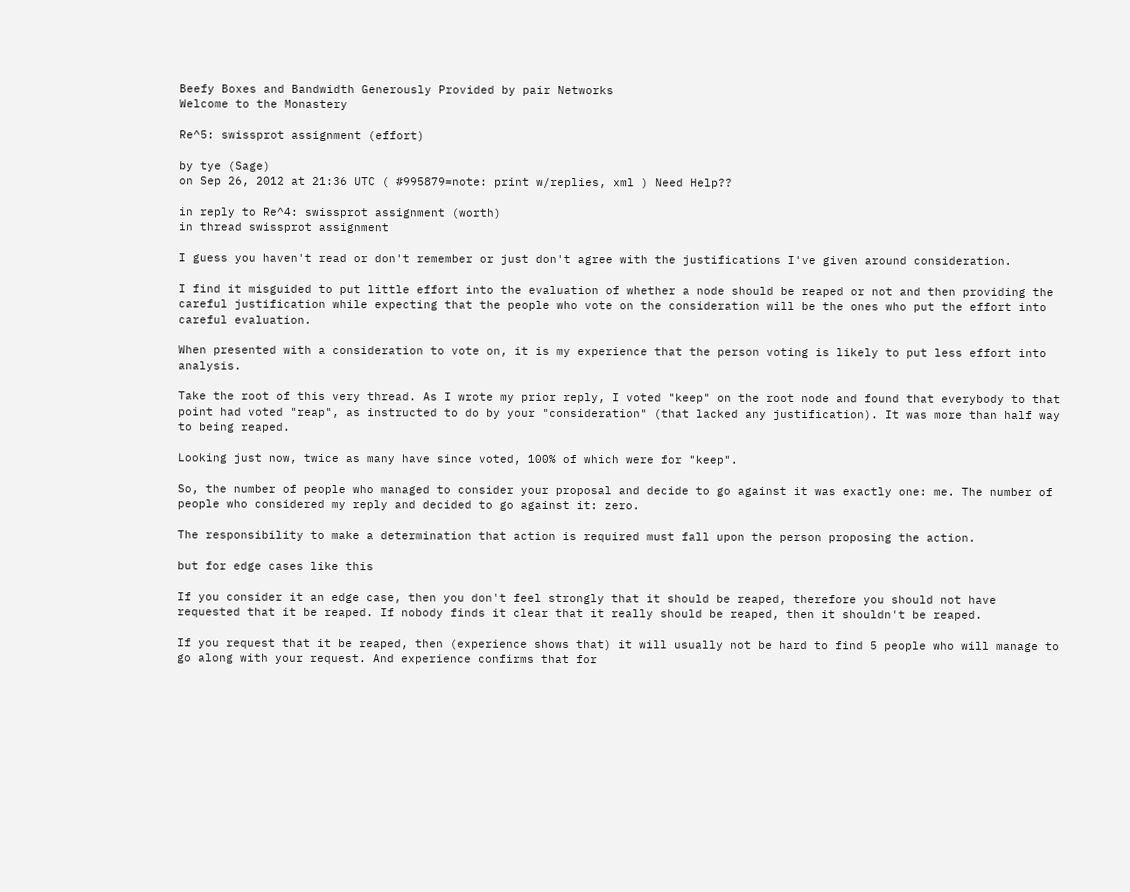Beefy Boxes and Bandwidth Generously Provided by pair Networks
Welcome to the Monastery

Re^5: swissprot assignment (effort)

by tye (Sage)
on Sep 26, 2012 at 21:36 UTC ( #995879=note: print w/replies, xml ) Need Help??

in reply to Re^4: swissprot assignment (worth)
in thread swissprot assignment

I guess you haven't read or don't remember or just don't agree with the justifications I've given around consideration.

I find it misguided to put little effort into the evaluation of whether a node should be reaped or not and then providing the careful justification while expecting that the people who vote on the consideration will be the ones who put the effort into careful evaluation.

When presented with a consideration to vote on, it is my experience that the person voting is likely to put less effort into analysis.

Take the root of this very thread. As I wrote my prior reply, I voted "keep" on the root node and found that everybody to that point had voted "reap", as instructed to do by your "consideration" (that lacked any justification). It was more than half way to being reaped.

Looking just now, twice as many have since voted, 100% of which were for "keep".

So, the number of people who managed to consider your proposal and decide to go against it was exactly one: me. The number of people who considered my reply and decided to go against it: zero.

The responsibility to make a determination that action is required must fall upon the person proposing the action.

but for edge cases like this

If you consider it an edge case, then you don't feel strongly that it should be reaped, therefore you should not have requested that it be reaped. If nobody finds it clear that it really should be reaped, then it shouldn't be reaped.

If you request that it be reaped, then (experience shows that) it will usually not be hard to find 5 people who will manage to go along with your request. And experience confirms that for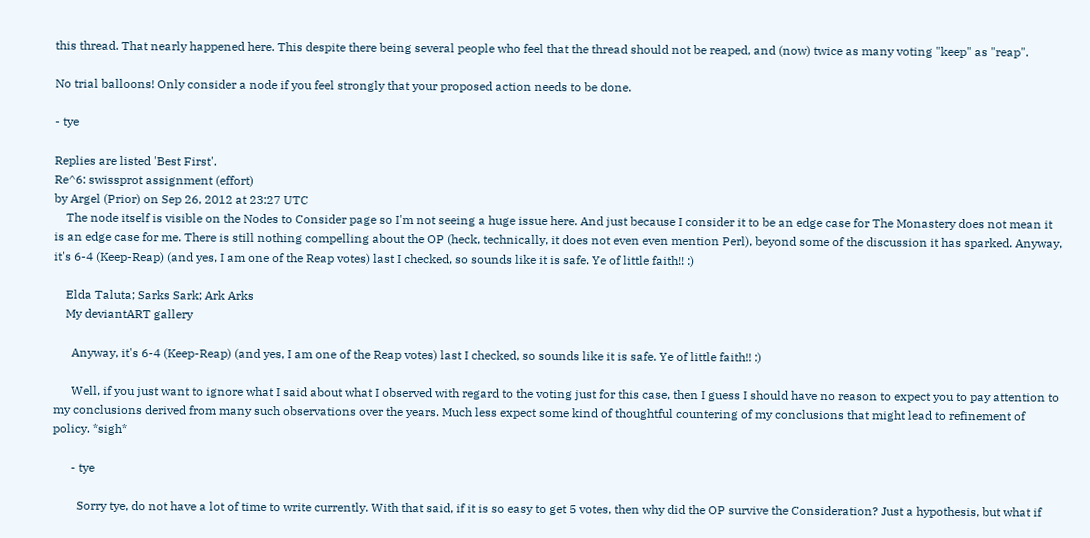this thread. That nearly happened here. This despite there being several people who feel that the thread should not be reaped, and (now) twice as many voting "keep" as "reap".

No trial balloons! Only consider a node if you feel strongly that your proposed action needs to be done.

- tye

Replies are listed 'Best First'.
Re^6: swissprot assignment (effort)
by Argel (Prior) on Sep 26, 2012 at 23:27 UTC
    The node itself is visible on the Nodes to Consider page so I'm not seeing a huge issue here. And just because I consider it to be an edge case for The Monastery does not mean it is an edge case for me. There is still nothing compelling about the OP (heck, technically, it does not even even mention Perl), beyond some of the discussion it has sparked. Anyway, it's 6-4 (Keep-Reap) (and yes, I am one of the Reap votes) last I checked, so sounds like it is safe. Ye of little faith!! :)

    Elda Taluta; Sarks Sark; Ark Arks
    My deviantART gallery

      Anyway, it's 6-4 (Keep-Reap) (and yes, I am one of the Reap votes) last I checked, so sounds like it is safe. Ye of little faith!! :)

      Well, if you just want to ignore what I said about what I observed with regard to the voting just for this case, then I guess I should have no reason to expect you to pay attention to my conclusions derived from many such observations over the years. Much less expect some kind of thoughtful countering of my conclusions that might lead to refinement of policy. *sigh*

      - tye

        Sorry tye, do not have a lot of time to write currently. With that said, if it is so easy to get 5 votes, then why did the OP survive the Consideration? Just a hypothesis, but what if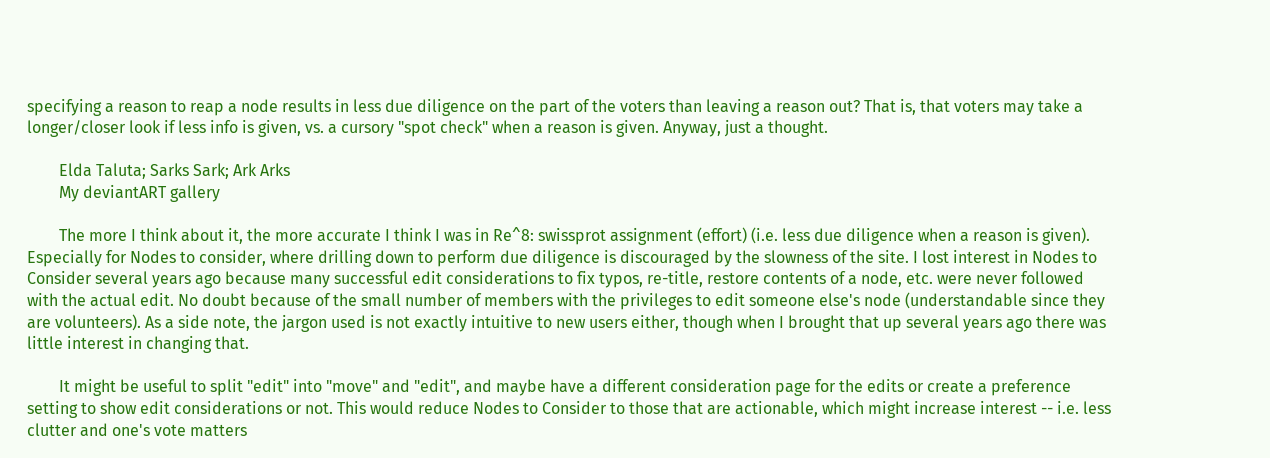specifying a reason to reap a node results in less due diligence on the part of the voters than leaving a reason out? That is, that voters may take a longer/closer look if less info is given, vs. a cursory "spot check" when a reason is given. Anyway, just a thought.

        Elda Taluta; Sarks Sark; Ark Arks
        My deviantART gallery

        The more I think about it, the more accurate I think I was in Re^8: swissprot assignment (effort) (i.e. less due diligence when a reason is given). Especially for Nodes to consider, where drilling down to perform due diligence is discouraged by the slowness of the site. I lost interest in Nodes to Consider several years ago because many successful edit considerations to fix typos, re-title, restore contents of a node, etc. were never followed with the actual edit. No doubt because of the small number of members with the privileges to edit someone else's node (understandable since they are volunteers). As a side note, the jargon used is not exactly intuitive to new users either, though when I brought that up several years ago there was little interest in changing that.

        It might be useful to split "edit" into "move" and "edit", and maybe have a different consideration page for the edits or create a preference setting to show edit considerations or not. This would reduce Nodes to Consider to those that are actionable, which might increase interest -- i.e. less clutter and one's vote matters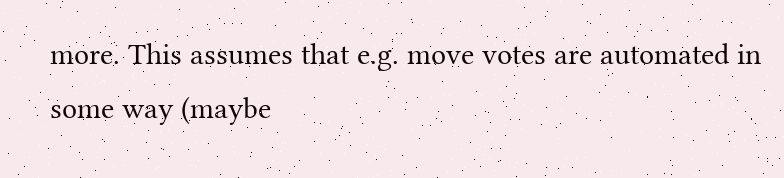more. This assumes that e.g. move votes are automated in some way (maybe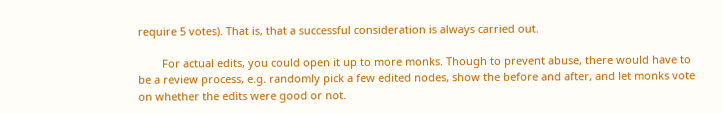require 5 votes). That is, that a successful consideration is always carried out.

        For actual edits, you could open it up to more monks. Though to prevent abuse, there would have to be a review process, e.g. randomly pick a few edited nodes, show the before and after, and let monks vote on whether the edits were good or not.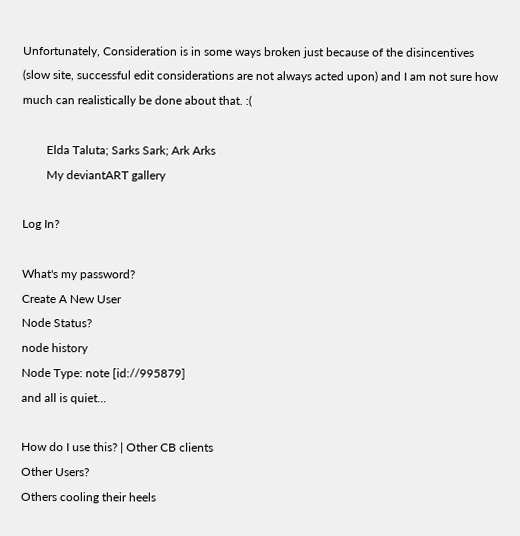Unfortunately, Consideration is in some ways broken just because of the disincentives (slow site, successful edit considerations are not always acted upon) and I am not sure how much can realistically be done about that. :(

        Elda Taluta; Sarks Sark; Ark Arks
        My deviantART gallery

Log In?

What's my password?
Create A New User
Node Status?
node history
Node Type: note [id://995879]
and all is quiet...

How do I use this? | Other CB clients
Other Users?
Others cooling their heels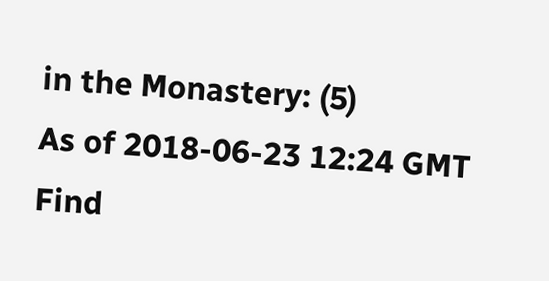in the Monastery: (5)
As of 2018-06-23 12:24 GMT
Find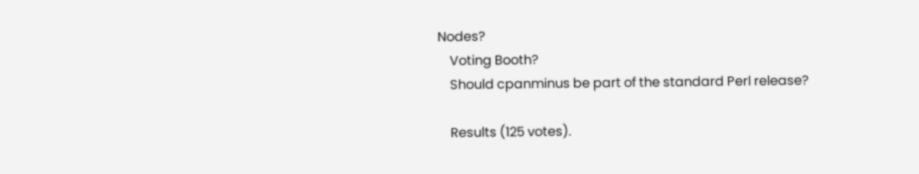Nodes?
    Voting Booth?
    Should cpanminus be part of the standard Perl release?

    Results (125 votes).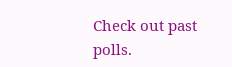Check out past polls.